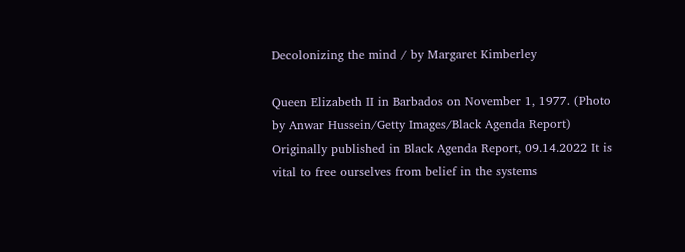Decolonizing the mind / by Margaret Kimberley

Queen Elizabeth II in Barbados on November 1, 1977. (Photo by Anwar Hussein/Getty Images/Black Agenda Report) Originally published in Black Agenda Report, 09.14.2022 It is vital to free ourselves from belief in the systems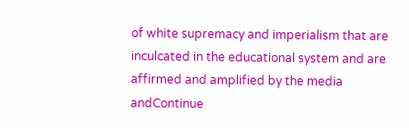of white supremacy and imperialism that are inculcated in the educational system and are affirmed and amplified by the media andContinue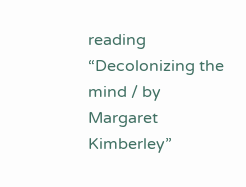reading “Decolonizing the mind / by Margaret Kimberley”